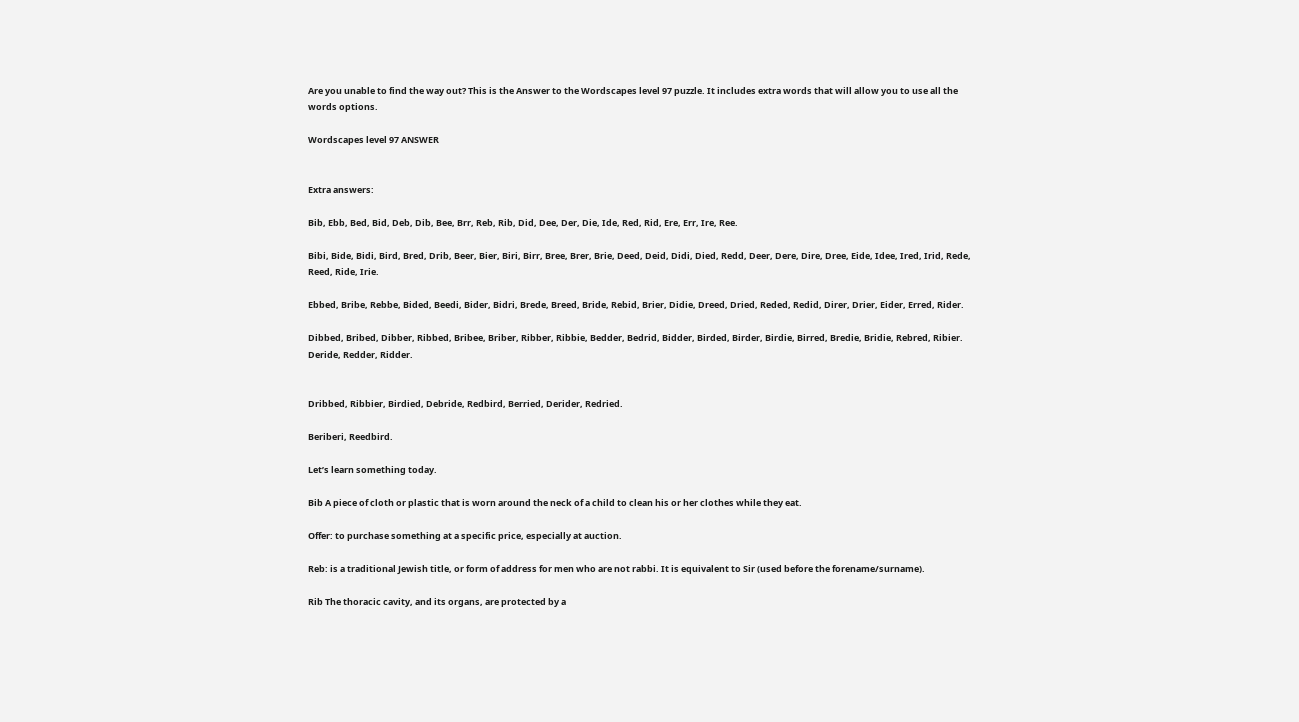Are you unable to find the way out? This is the Answer to the Wordscapes level 97 puzzle. It includes extra words that will allow you to use all the words options.

Wordscapes level 97 ANSWER


Extra answers:

Bib, Ebb, Bed, Bid, Deb, Dib, Bee, Brr, Reb, Rib, Did, Dee, Der, Die, Ide, Red, Rid, Ere, Err, Ire, Ree.

Bibi, Bide, Bidi, Bird, Bred, Drib, Beer, Bier, Biri, Birr, Bree, Brer, Brie, Deed, Deid, Didi, Died, Redd, Deer, Dere, Dire, Dree, Eide, Idee, Ired, Irid, Rede, Reed, Ride, Irie.

Ebbed, Bribe, Rebbe, Bided, Beedi, Bider, Bidri, Brede, Breed, Bride, Rebid, Brier, Didie, Dreed, Dried, Reded, Redid, Direr, Drier, Eider, Erred, Rider.

Dibbed, Bribed, Dibber, Ribbed, Bribee, Briber, Ribber, Ribbie, Bedder, Bedrid, Bidder, Birded, Birder, Birdie, Birred, Bredie, Bridie, Rebred, Ribier. Deride, Redder, Ridder.


Dribbed, Ribbier, Birdied, Debride, Redbird, Berried, Derider, Redried.

Beriberi, Reedbird.

Let’s learn something today.

Bib A piece of cloth or plastic that is worn around the neck of a child to clean his or her clothes while they eat.

Offer: to purchase something at a specific price, especially at auction.

Reb: is a traditional Jewish title, or form of address for men who are not rabbi. It is equivalent to Sir (used before the forename/surname).

Rib The thoracic cavity, and its organs, are protected by a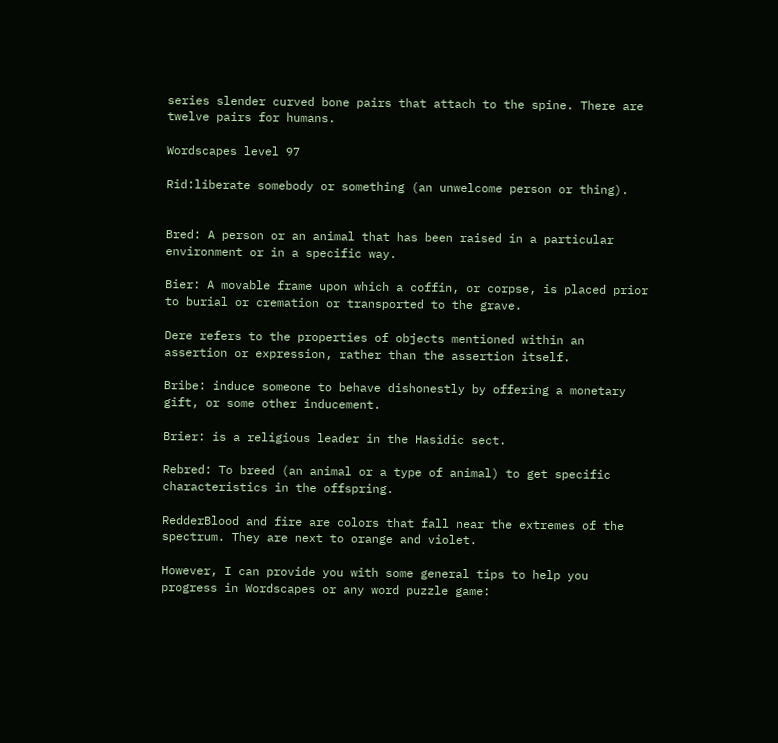series slender curved bone pairs that attach to the spine. There are twelve pairs for humans.

Wordscapes level 97

Rid:liberate somebody or something (an unwelcome person or thing).


Bred: A person or an animal that has been raised in a particular environment or in a specific way.

Bier: A movable frame upon which a coffin, or corpse, is placed prior to burial or cremation or transported to the grave.

Dere refers to the properties of objects mentioned within an assertion or expression, rather than the assertion itself.

Bribe: induce someone to behave dishonestly by offering a monetary gift, or some other inducement.

Brier: is a religious leader in the Hasidic sect.

Rebred: To breed (an animal or a type of animal) to get specific characteristics in the offspring.

RedderBlood and fire are colors that fall near the extremes of the spectrum. They are next to orange and violet.

However, I can provide you with some general tips to help you progress in Wordscapes or any word puzzle game: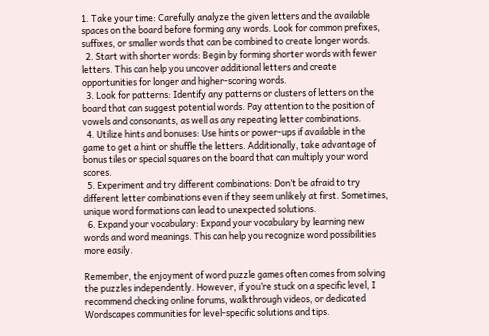1. Take your time: Carefully analyze the given letters and the available spaces on the board before forming any words. Look for common prefixes, suffixes, or smaller words that can be combined to create longer words.
  2. Start with shorter words: Begin by forming shorter words with fewer letters. This can help you uncover additional letters and create opportunities for longer and higher-scoring words.
  3. Look for patterns: Identify any patterns or clusters of letters on the board that can suggest potential words. Pay attention to the position of vowels and consonants, as well as any repeating letter combinations.
  4. Utilize hints and bonuses: Use hints or power-ups if available in the game to get a hint or shuffle the letters. Additionally, take advantage of bonus tiles or special squares on the board that can multiply your word scores.
  5. Experiment and try different combinations: Don’t be afraid to try different letter combinations even if they seem unlikely at first. Sometimes, unique word formations can lead to unexpected solutions.
  6. Expand your vocabulary: Expand your vocabulary by learning new words and word meanings. This can help you recognize word possibilities more easily.

Remember, the enjoyment of word puzzle games often comes from solving the puzzles independently. However, if you’re stuck on a specific level, I recommend checking online forums, walkthrough videos, or dedicated Wordscapes communities for level-specific solutions and tips.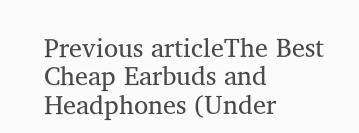Previous articleThe Best Cheap Earbuds and Headphones (Under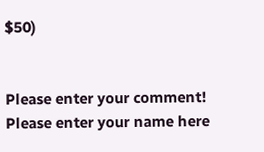$50)


Please enter your comment!
Please enter your name here